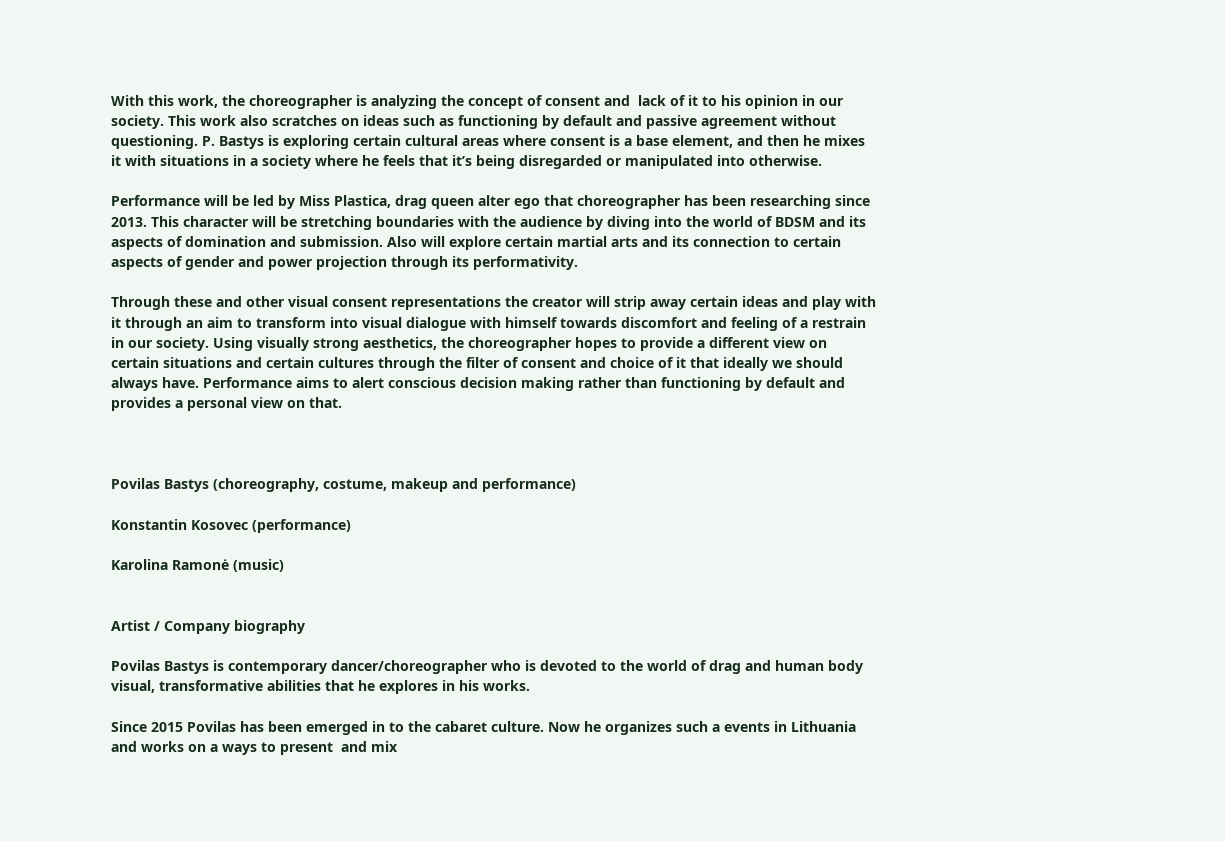With this work, the choreographer is analyzing the concept of consent and  lack of it to his opinion in our society. This work also scratches on ideas such as functioning by default and passive agreement without questioning. P. Bastys is exploring certain cultural areas where consent is a base element, and then he mixes it with situations in a society where he feels that it’s being disregarded or manipulated into otherwise.

Performance will be led by Miss Plastica, drag queen alter ego that choreographer has been researching since 2013. This character will be stretching boundaries with the audience by diving into the world of BDSM and its aspects of domination and submission. Also will explore certain martial arts and its connection to certain aspects of gender and power projection through its performativity.

Through these and other visual consent representations the creator will strip away certain ideas and play with it through an aim to transform into visual dialogue with himself towards discomfort and feeling of a restrain in our society. Using visually strong aesthetics, the choreographer hopes to provide a different view on certain situations and certain cultures through the filter of consent and choice of it that ideally we should always have. Performance aims to alert conscious decision making rather than functioning by default and provides a personal view on that.



Povilas Bastys (choreography, costume, makeup and performance)

Konstantin Kosovec (performance)

Karolina Ramonė (music)


Artist / Company biography

Povilas Bastys is contemporary dancer/choreographer who is devoted to the world of drag and human body visual, transformative abilities that he explores in his works.

Since 2015 Povilas has been emerged in to the cabaret culture. Now he organizes such a events in Lithuania and works on a ways to present  and mix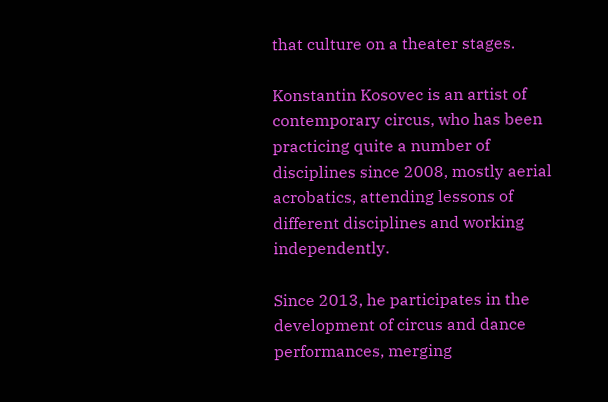that culture on a theater stages.

Konstantin Kosovec is an artist of contemporary circus, who has been practicing quite a number of disciplines since 2008, mostly aerial acrobatics, attending lessons of different disciplines and working independently.

Since 2013, he participates in the development of circus and dance performances, merging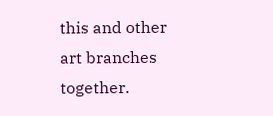this and other art branches together.